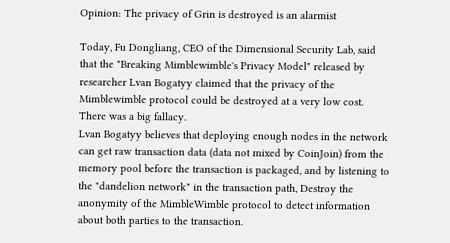Opinion: The privacy of Grin is destroyed is an alarmist

Today, Fu Dongliang, CEO of the Dimensional Security Lab, said that the "Breaking Mimblewimble's Privacy Model" released by researcher Lvan Bogatyy claimed that the privacy of the Mimblewimble protocol could be destroyed at a very low cost. There was a big fallacy.
Lvan Bogatyy believes that deploying enough nodes in the network can get raw transaction data (data not mixed by CoinJoin) from the memory pool before the transaction is packaged, and by listening to the "dandelion network" in the transaction path, Destroy the anonymity of the MimbleWimble protocol to detect information about both parties to the transaction.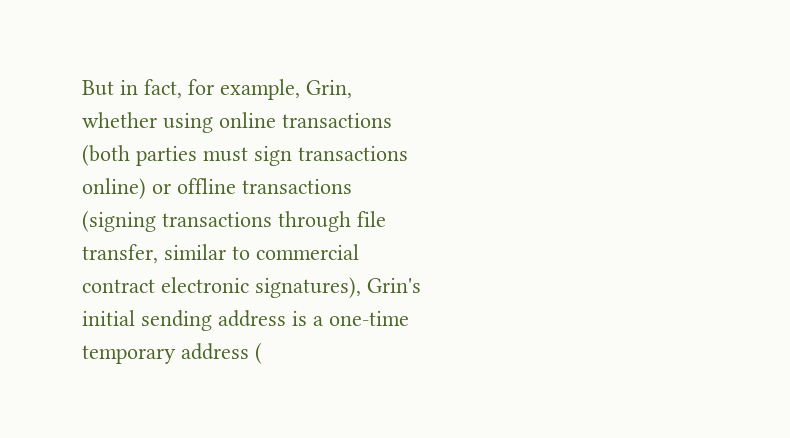But in fact, for example, Grin, whether using online transactions (both parties must sign transactions online) or offline transactions (signing transactions through file transfer, similar to commercial contract electronic signatures), Grin's initial sending address is a one-time temporary address (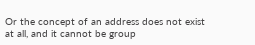Or the concept of an address does not exist at all, and it cannot be group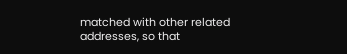matched with other related addresses, so that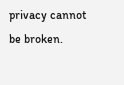privacy cannot be broken.